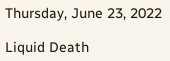Thursday, June 23, 2022

Liquid Death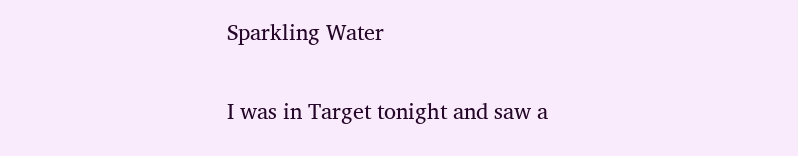Sparkling Water

I was in Target tonight and saw a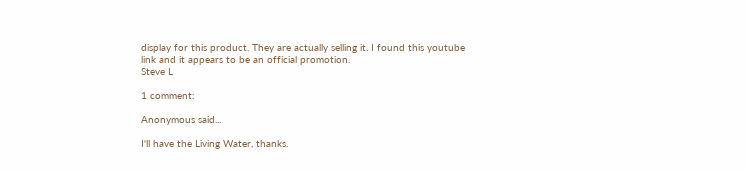display for this product. They are actually selling it. I found this youtube link and it appears to be an official promotion.
Steve L

1 comment:

Anonymous said...

I'll have the Living Water, thanks.